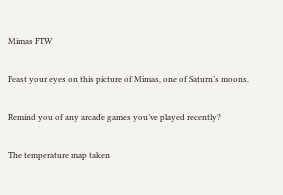Mimas FTW

Feast your eyes on this picture of Mimas, one of Saturn’s moons.

Remind you of any arcade games you’ve played recently?

The temperature map taken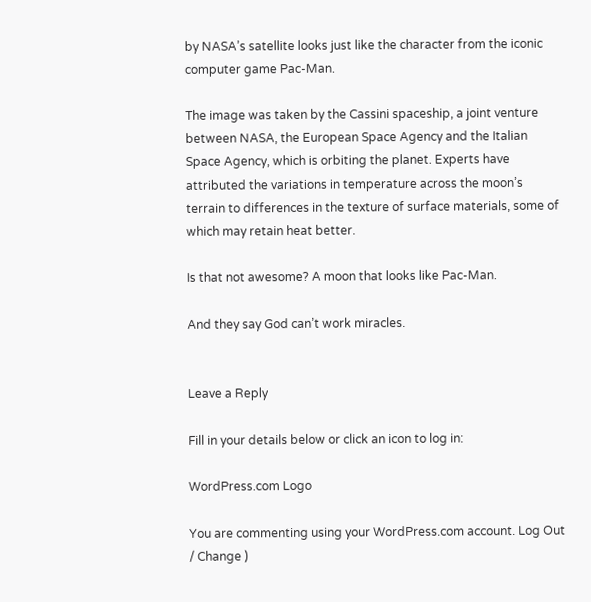by NASA’s satellite looks just like the character from the iconic computer game Pac-Man.

The image was taken by the Cassini spaceship, a joint venture between NASA, the European Space Agency and the Italian Space Agency, which is orbiting the planet. Experts have attributed the variations in temperature across the moon’s terrain to differences in the texture of surface materials, some of which may retain heat better.

Is that not awesome? A moon that looks like Pac-Man.

And they say God can’t work miracles.


Leave a Reply

Fill in your details below or click an icon to log in:

WordPress.com Logo

You are commenting using your WordPress.com account. Log Out / Change )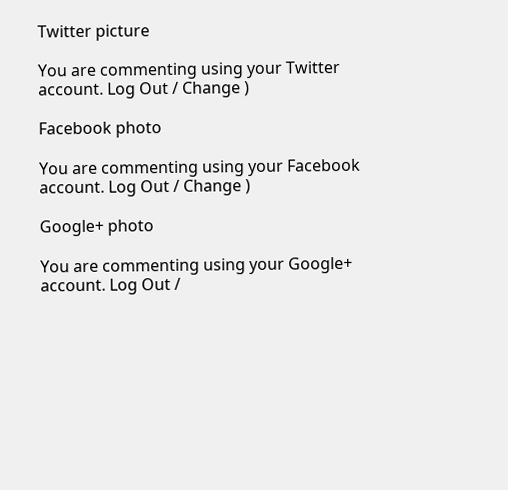Twitter picture

You are commenting using your Twitter account. Log Out / Change )

Facebook photo

You are commenting using your Facebook account. Log Out / Change )

Google+ photo

You are commenting using your Google+ account. Log Out /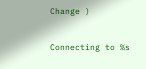Change )

Connecting to %s